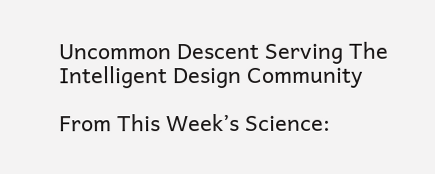Uncommon Descent Serving The Intelligent Design Community

From This Week’s Science: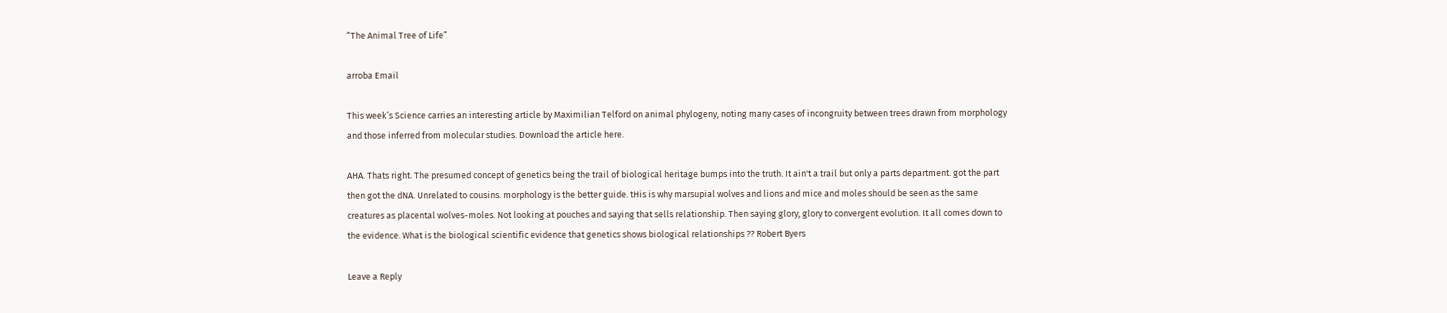“The Animal Tree of Life”

arroba Email

This week’s Science carries an interesting article by Maximilian Telford on animal phylogeny, noting many cases of incongruity between trees drawn from morphology and those inferred from molecular studies. Download the article here.

AHA. Thats right. The presumed concept of genetics being the trail of biological heritage bumps into the truth. It ain't a trail but only a parts department. got the part then got the dNA. Unrelated to cousins. morphology is the better guide. tHis is why marsupial wolves and lions and mice and moles should be seen as the same creatures as placental wolves-moles. Not looking at pouches and saying that sells relationship. Then saying glory, glory to convergent evolution. It all comes down to the evidence. What is the biological scientific evidence that genetics shows biological relationships ?? Robert Byers

Leave a Reply